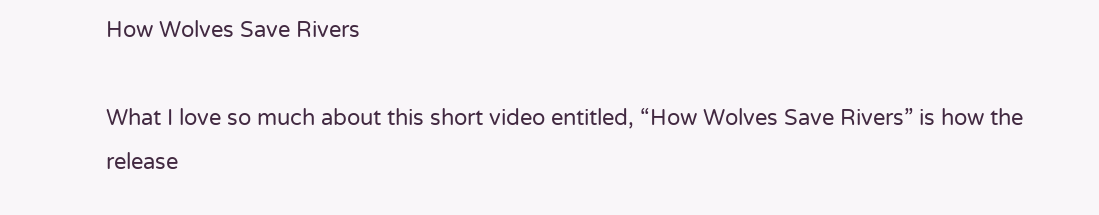How Wolves Save Rivers

What I love so much about this short video entitled, “How Wolves Save Rivers” is how the release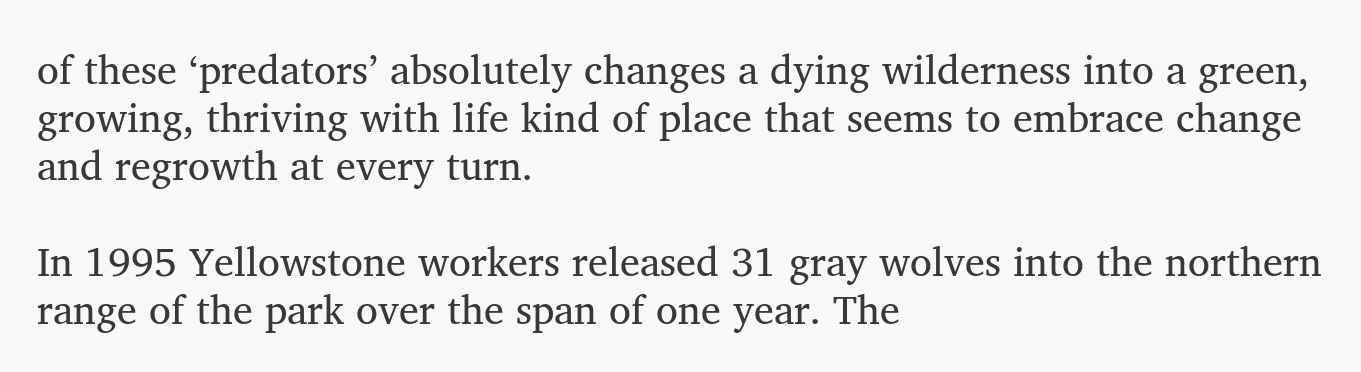of these ‘predators’ absolutely changes a dying wilderness into a green, growing, thriving with life kind of place that seems to embrace change and regrowth at every turn.

In 1995 Yellowstone workers released 31 gray wolves into the northern range of the park over the span of one year. The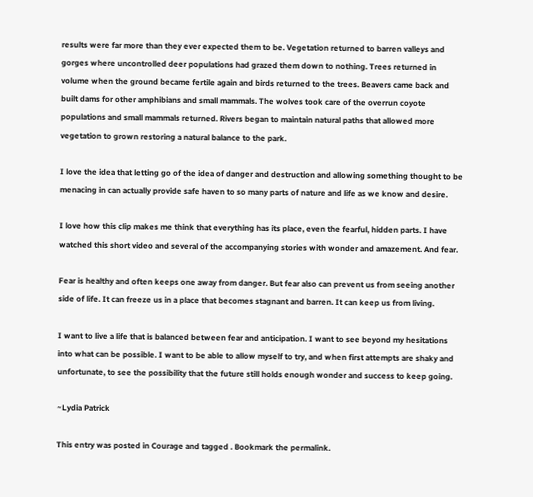results were far more than they ever expected them to be. Vegetation returned to barren valleys and gorges where uncontrolled deer populations had grazed them down to nothing. Trees returned in volume when the ground became fertile again and birds returned to the trees. Beavers came back and built dams for other amphibians and small mammals. The wolves took care of the overrun coyote populations and small mammals returned. Rivers began to maintain natural paths that allowed more vegetation to grown restoring a natural balance to the park.

I love the idea that letting go of the idea of danger and destruction and allowing something thought to be menacing in can actually provide safe haven to so many parts of nature and life as we know and desire.

I love how this clip makes me think that everything has its place, even the fearful, hidden parts. I have watched this short video and several of the accompanying stories with wonder and amazement. And fear.

Fear is healthy and often keeps one away from danger. But fear also can prevent us from seeing another side of life. It can freeze us in a place that becomes stagnant and barren. It can keep us from living.

I want to live a life that is balanced between fear and anticipation. I want to see beyond my hesitations into what can be possible. I want to be able to allow myself to try, and when first attempts are shaky and unfortunate, to see the possibility that the future still holds enough wonder and success to keep going.

~Lydia Patrick

This entry was posted in Courage and tagged . Bookmark the permalink.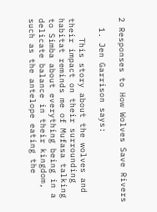2 Responses to How Wolves Save Rivers

  1. Jen Garrison says:

    This story about the wolves and their impact on their surrounding habitat reminds me of Mufasa talking to Simba about everything being in a delicate balance in their kingdom, such as the antelope eating the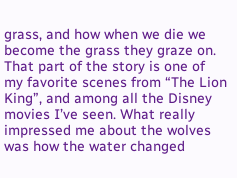grass, and how when we die we become the grass they graze on. That part of the story is one of my favorite scenes from “The Lion King”, and among all the Disney movies I’ve seen. What really impressed me about the wolves was how the water changed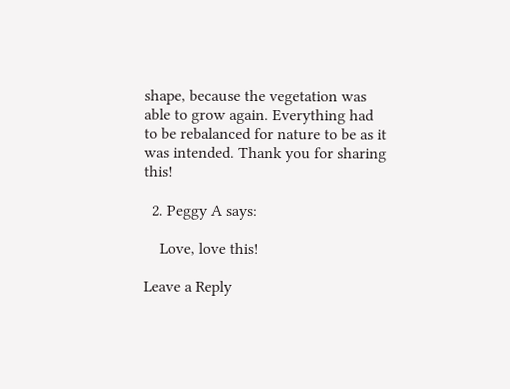shape, because the vegetation was able to grow again. Everything had to be rebalanced for nature to be as it was intended. Thank you for sharing this!

  2. Peggy A says:

    Love, love this!

Leave a Reply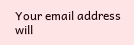Your email address will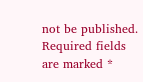not be published. Required fields are marked *